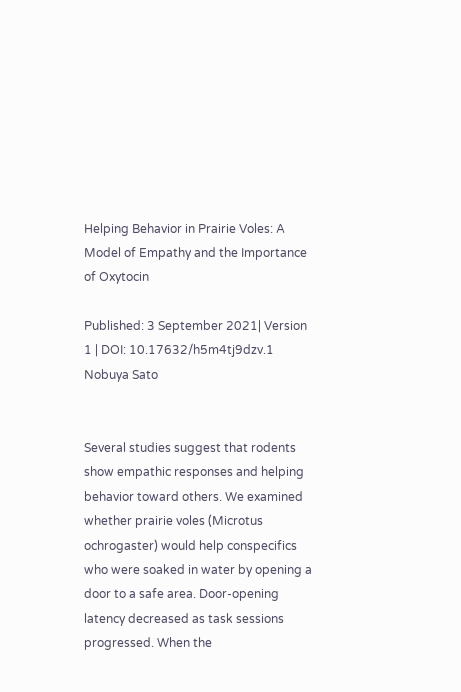Helping Behavior in Prairie Voles: A Model of Empathy and the Importance of Oxytocin

Published: 3 September 2021| Version 1 | DOI: 10.17632/h5m4tj9dzv.1
Nobuya Sato


Several studies suggest that rodents show empathic responses and helping behavior toward others. We examined whether prairie voles (Microtus ochrogaster) would help conspecifics who were soaked in water by opening a door to a safe area. Door-opening latency decreased as task sessions progressed. When the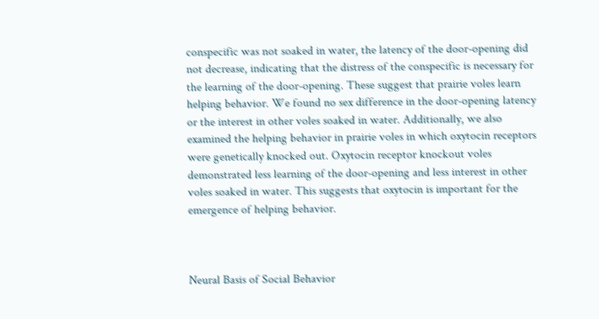conspecific was not soaked in water, the latency of the door-opening did not decrease, indicating that the distress of the conspecific is necessary for the learning of the door-opening. These suggest that prairie voles learn helping behavior. We found no sex difference in the door-opening latency or the interest in other voles soaked in water. Additionally, we also examined the helping behavior in prairie voles in which oxytocin receptors were genetically knocked out. Oxytocin receptor knockout voles demonstrated less learning of the door-opening and less interest in other voles soaked in water. This suggests that oxytocin is important for the emergence of helping behavior.



Neural Basis of Social Behavior